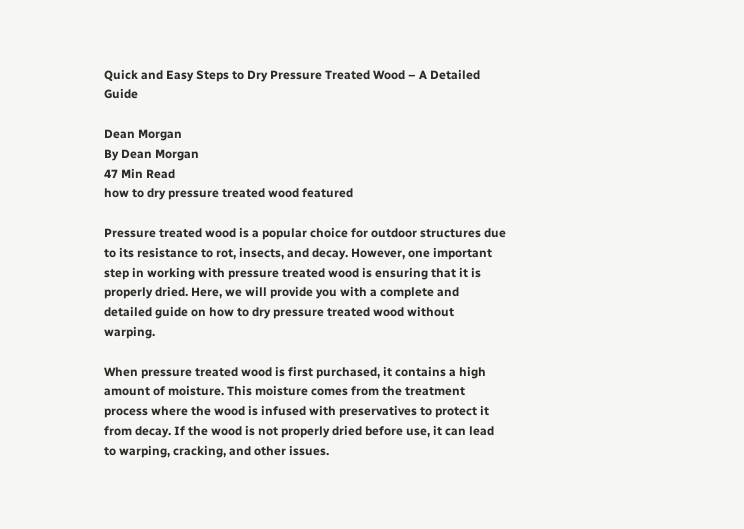Quick and Easy Steps to Dry Pressure Treated Wood – A Detailed Guide

Dean Morgan
By Dean Morgan
47 Min Read
how to dry pressure treated wood featured

Pressure treated wood is a popular choice for outdoor structures due to its resistance to rot, insects, and decay. However, one important step in working with pressure treated wood is ensuring that it is properly dried. Here, we will provide you with a complete and detailed guide on how to dry pressure treated wood without warping.

When pressure treated wood is first purchased, it contains a high amount of moisture. This moisture comes from the treatment process where the wood is infused with preservatives to protect it from decay. If the wood is not properly dried before use, it can lead to warping, cracking, and other issues.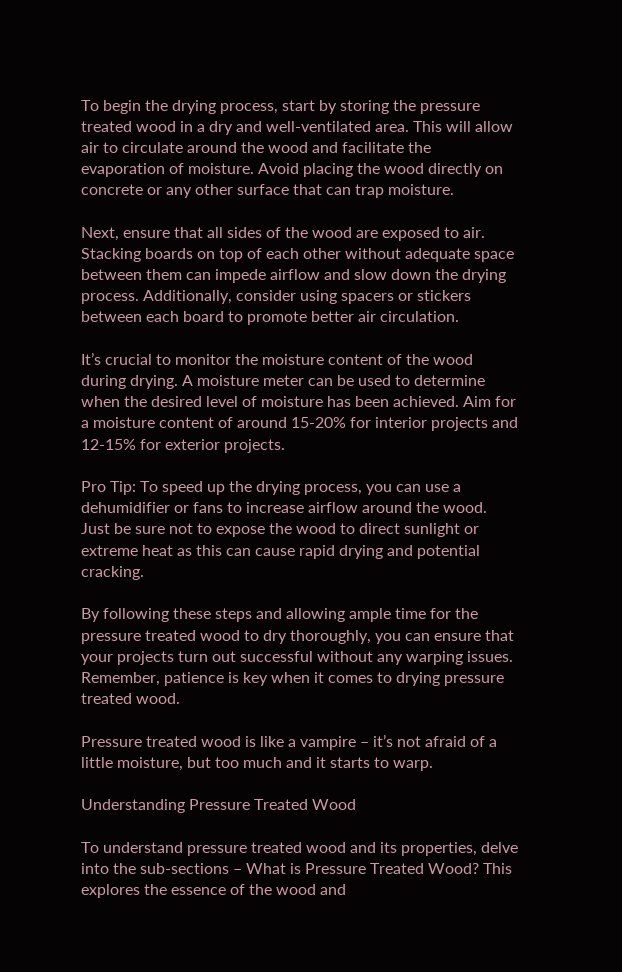To begin the drying process, start by storing the pressure treated wood in a dry and well-ventilated area. This will allow air to circulate around the wood and facilitate the evaporation of moisture. Avoid placing the wood directly on concrete or any other surface that can trap moisture.

Next, ensure that all sides of the wood are exposed to air. Stacking boards on top of each other without adequate space between them can impede airflow and slow down the drying process. Additionally, consider using spacers or stickers between each board to promote better air circulation.

It’s crucial to monitor the moisture content of the wood during drying. A moisture meter can be used to determine when the desired level of moisture has been achieved. Aim for a moisture content of around 15-20% for interior projects and 12-15% for exterior projects.

Pro Tip: To speed up the drying process, you can use a dehumidifier or fans to increase airflow around the wood. Just be sure not to expose the wood to direct sunlight or extreme heat as this can cause rapid drying and potential cracking.

By following these steps and allowing ample time for the pressure treated wood to dry thoroughly, you can ensure that your projects turn out successful without any warping issues. Remember, patience is key when it comes to drying pressure treated wood.

Pressure treated wood is like a vampire – it’s not afraid of a little moisture, but too much and it starts to warp.

Understanding Pressure Treated Wood

To understand pressure treated wood and its properties, delve into the sub-sections – What is Pressure Treated Wood? This explores the essence of the wood and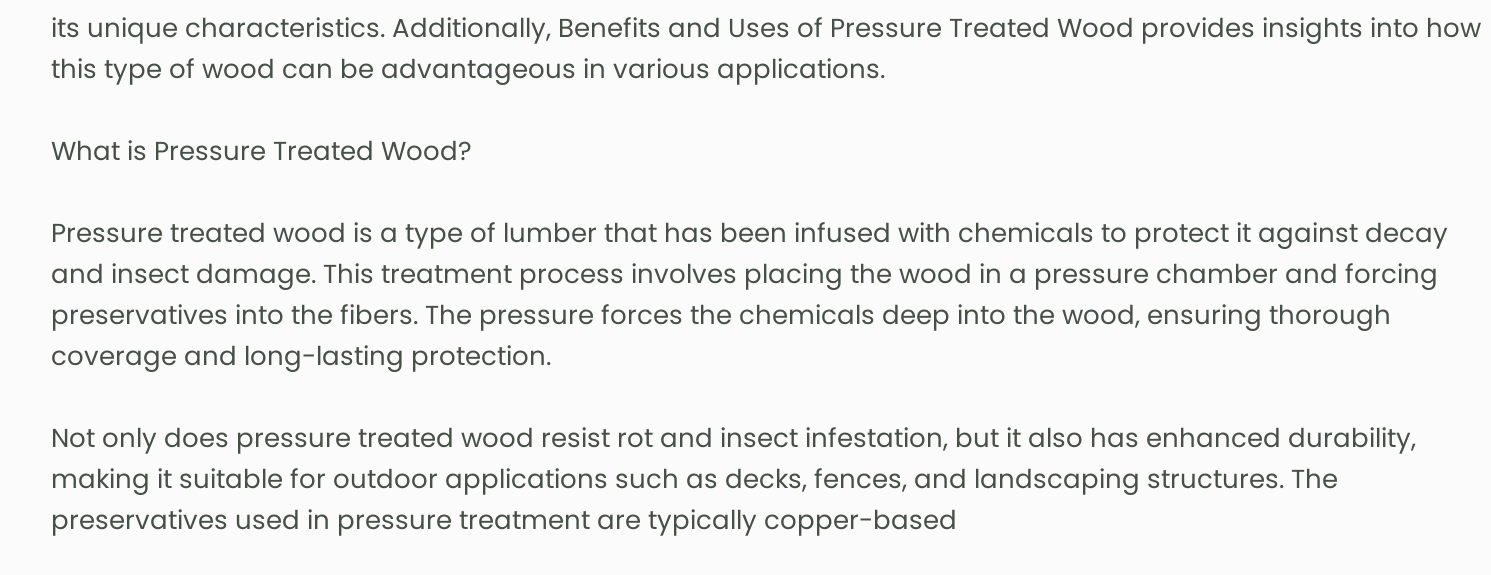its unique characteristics. Additionally, Benefits and Uses of Pressure Treated Wood provides insights into how this type of wood can be advantageous in various applications.

What is Pressure Treated Wood?

Pressure treated wood is a type of lumber that has been infused with chemicals to protect it against decay and insect damage. This treatment process involves placing the wood in a pressure chamber and forcing preservatives into the fibers. The pressure forces the chemicals deep into the wood, ensuring thorough coverage and long-lasting protection.

Not only does pressure treated wood resist rot and insect infestation, but it also has enhanced durability, making it suitable for outdoor applications such as decks, fences, and landscaping structures. The preservatives used in pressure treatment are typically copper-based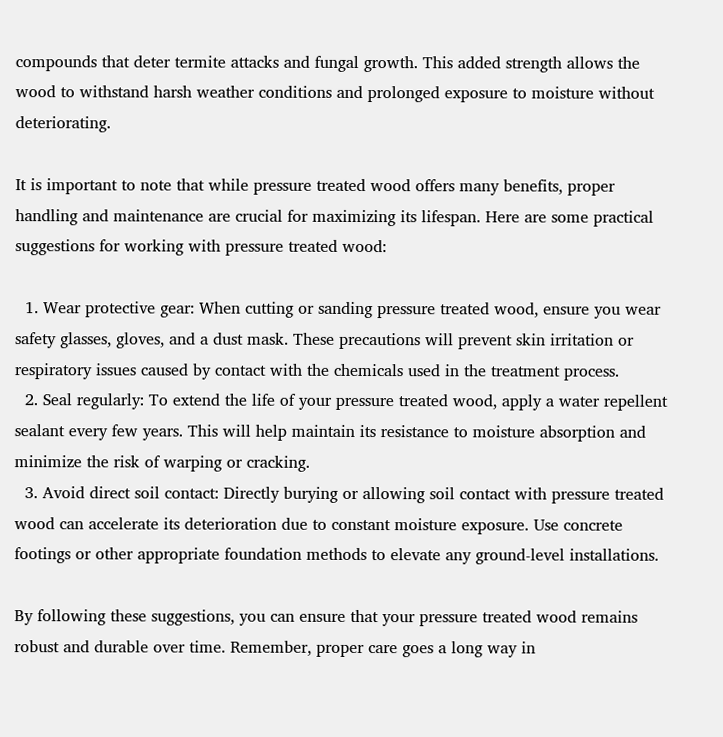compounds that deter termite attacks and fungal growth. This added strength allows the wood to withstand harsh weather conditions and prolonged exposure to moisture without deteriorating.

It is important to note that while pressure treated wood offers many benefits, proper handling and maintenance are crucial for maximizing its lifespan. Here are some practical suggestions for working with pressure treated wood:

  1. Wear protective gear: When cutting or sanding pressure treated wood, ensure you wear safety glasses, gloves, and a dust mask. These precautions will prevent skin irritation or respiratory issues caused by contact with the chemicals used in the treatment process.
  2. Seal regularly: To extend the life of your pressure treated wood, apply a water repellent sealant every few years. This will help maintain its resistance to moisture absorption and minimize the risk of warping or cracking.
  3. Avoid direct soil contact: Directly burying or allowing soil contact with pressure treated wood can accelerate its deterioration due to constant moisture exposure. Use concrete footings or other appropriate foundation methods to elevate any ground-level installations.

By following these suggestions, you can ensure that your pressure treated wood remains robust and durable over time. Remember, proper care goes a long way in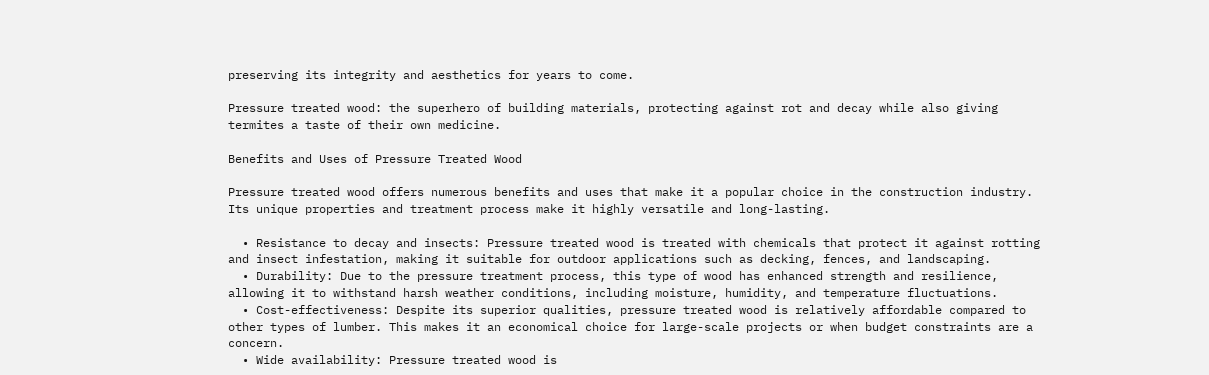preserving its integrity and aesthetics for years to come.

Pressure treated wood: the superhero of building materials, protecting against rot and decay while also giving termites a taste of their own medicine.

Benefits and Uses of Pressure Treated Wood

Pressure treated wood offers numerous benefits and uses that make it a popular choice in the construction industry. Its unique properties and treatment process make it highly versatile and long-lasting.

  • Resistance to decay and insects: Pressure treated wood is treated with chemicals that protect it against rotting and insect infestation, making it suitable for outdoor applications such as decking, fences, and landscaping.
  • Durability: Due to the pressure treatment process, this type of wood has enhanced strength and resilience, allowing it to withstand harsh weather conditions, including moisture, humidity, and temperature fluctuations.
  • Cost-effectiveness: Despite its superior qualities, pressure treated wood is relatively affordable compared to other types of lumber. This makes it an economical choice for large-scale projects or when budget constraints are a concern.
  • Wide availability: Pressure treated wood is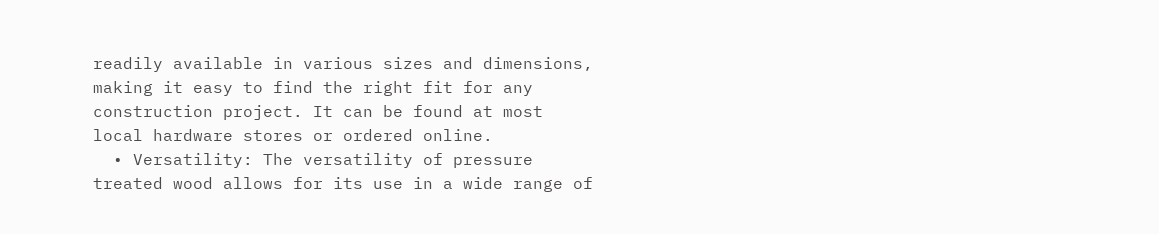readily available in various sizes and dimensions, making it easy to find the right fit for any construction project. It can be found at most local hardware stores or ordered online.
  • Versatility: The versatility of pressure treated wood allows for its use in a wide range of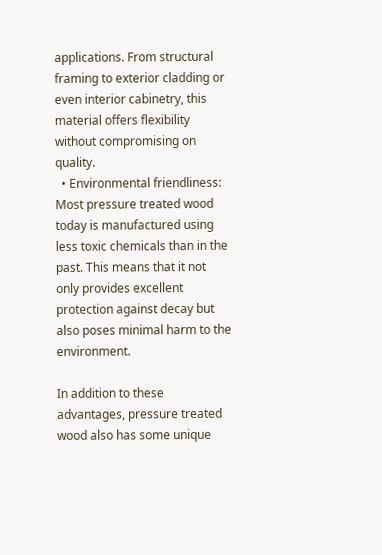applications. From structural framing to exterior cladding or even interior cabinetry, this material offers flexibility without compromising on quality.
  • Environmental friendliness: Most pressure treated wood today is manufactured using less toxic chemicals than in the past. This means that it not only provides excellent protection against decay but also poses minimal harm to the environment.

In addition to these advantages, pressure treated wood also has some unique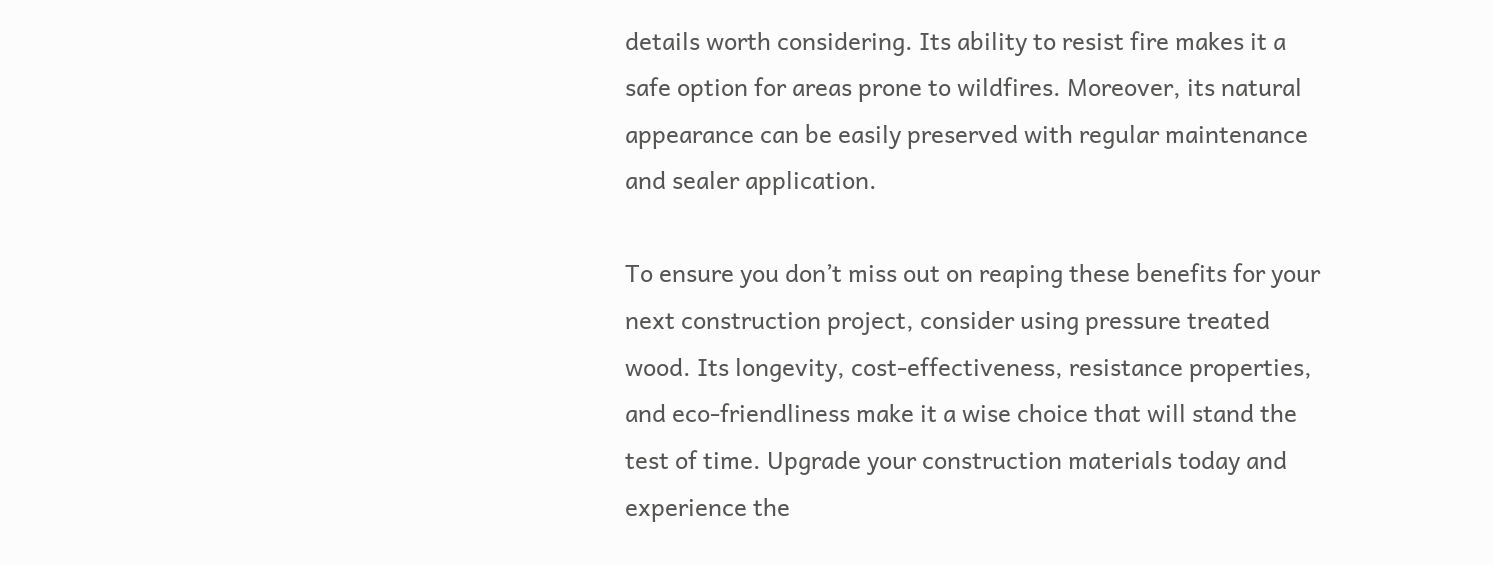details worth considering. Its ability to resist fire makes it a safe option for areas prone to wildfires. Moreover, its natural appearance can be easily preserved with regular maintenance and sealer application.

To ensure you don’t miss out on reaping these benefits for your next construction project, consider using pressure treated wood. Its longevity, cost-effectiveness, resistance properties, and eco-friendliness make it a wise choice that will stand the test of time. Upgrade your construction materials today and experience the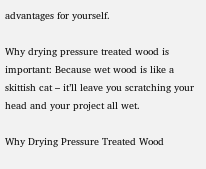advantages for yourself.

Why drying pressure treated wood is important: Because wet wood is like a skittish cat – it’ll leave you scratching your head and your project all wet.

Why Drying Pressure Treated Wood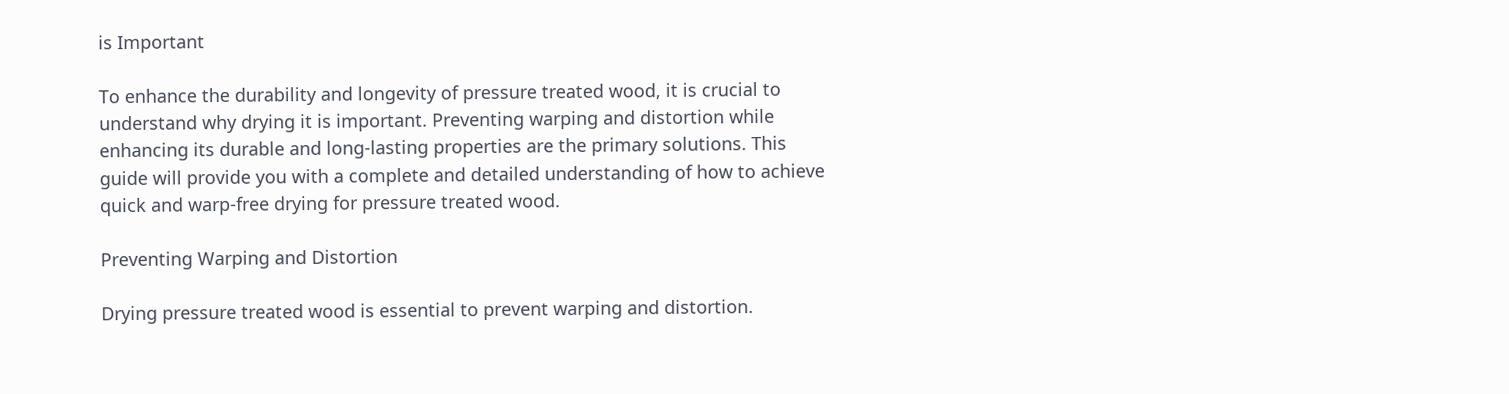is Important

To enhance the durability and longevity of pressure treated wood, it is crucial to understand why drying it is important. Preventing warping and distortion while enhancing its durable and long-lasting properties are the primary solutions. This guide will provide you with a complete and detailed understanding of how to achieve quick and warp-free drying for pressure treated wood.

Preventing Warping and Distortion

Drying pressure treated wood is essential to prevent warping and distortion.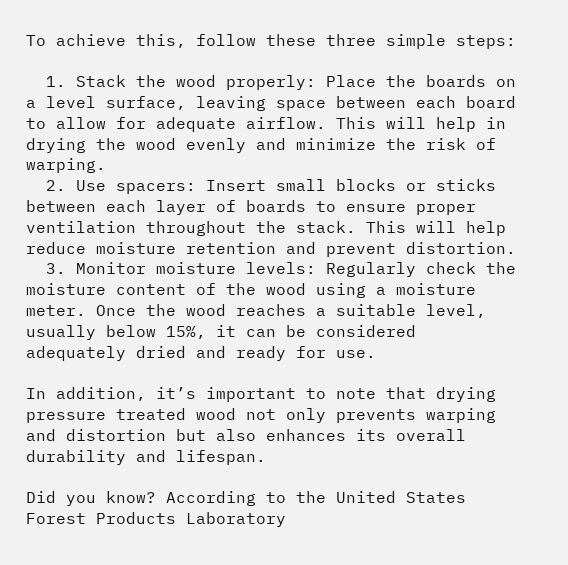To achieve this, follow these three simple steps:

  1. Stack the wood properly: Place the boards on a level surface, leaving space between each board to allow for adequate airflow. This will help in drying the wood evenly and minimize the risk of warping.
  2. Use spacers: Insert small blocks or sticks between each layer of boards to ensure proper ventilation throughout the stack. This will help reduce moisture retention and prevent distortion.
  3. Monitor moisture levels: Regularly check the moisture content of the wood using a moisture meter. Once the wood reaches a suitable level, usually below 15%, it can be considered adequately dried and ready for use.

In addition, it’s important to note that drying pressure treated wood not only prevents warping and distortion but also enhances its overall durability and lifespan.

Did you know? According to the United States Forest Products Laboratory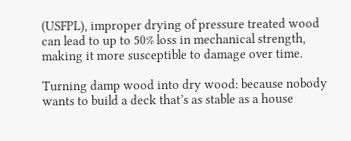(USFPL), improper drying of pressure treated wood can lead to up to 50% loss in mechanical strength, making it more susceptible to damage over time.

Turning damp wood into dry wood: because nobody wants to build a deck that’s as stable as a house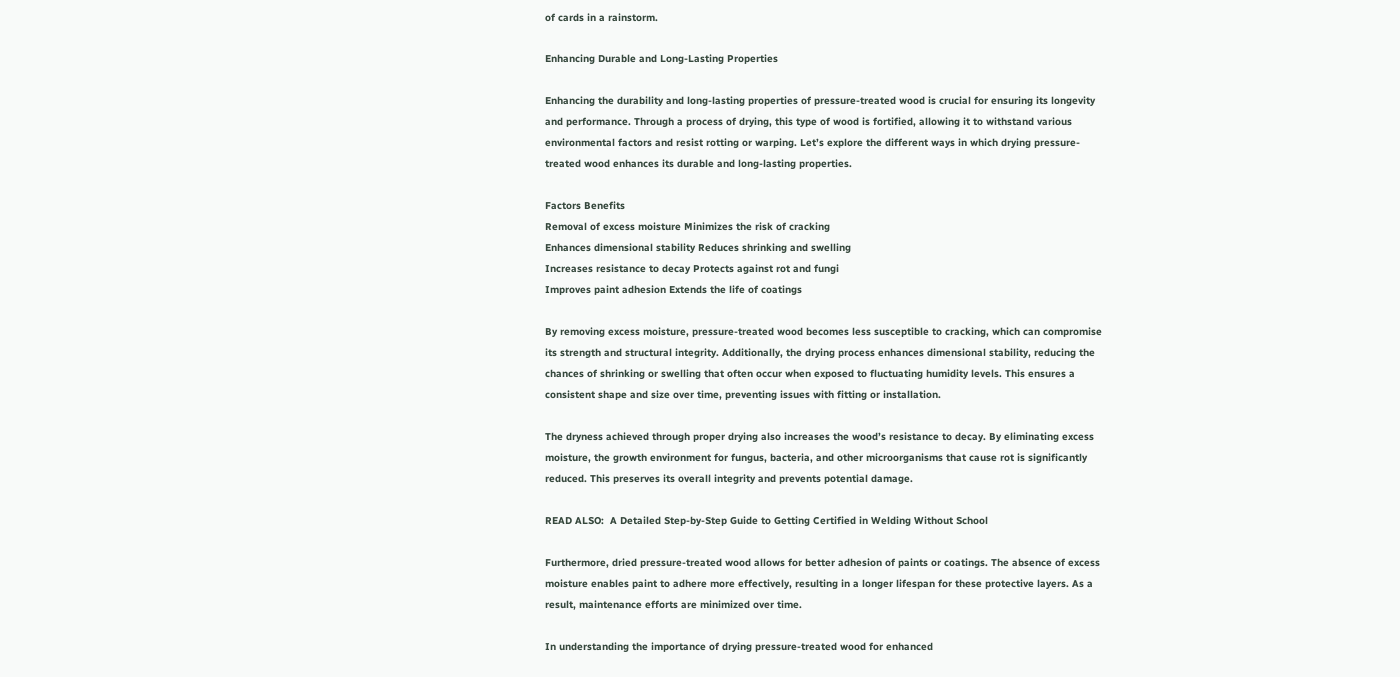of cards in a rainstorm.

Enhancing Durable and Long-Lasting Properties

Enhancing the durability and long-lasting properties of pressure-treated wood is crucial for ensuring its longevity and performance. Through a process of drying, this type of wood is fortified, allowing it to withstand various environmental factors and resist rotting or warping. Let’s explore the different ways in which drying pressure-treated wood enhances its durable and long-lasting properties.

Factors Benefits
Removal of excess moisture Minimizes the risk of cracking
Enhances dimensional stability Reduces shrinking and swelling
Increases resistance to decay Protects against rot and fungi
Improves paint adhesion Extends the life of coatings

By removing excess moisture, pressure-treated wood becomes less susceptible to cracking, which can compromise its strength and structural integrity. Additionally, the drying process enhances dimensional stability, reducing the chances of shrinking or swelling that often occur when exposed to fluctuating humidity levels. This ensures a consistent shape and size over time, preventing issues with fitting or installation.

The dryness achieved through proper drying also increases the wood’s resistance to decay. By eliminating excess moisture, the growth environment for fungus, bacteria, and other microorganisms that cause rot is significantly reduced. This preserves its overall integrity and prevents potential damage.

READ ALSO:  A Detailed Step-by-Step Guide to Getting Certified in Welding Without School

Furthermore, dried pressure-treated wood allows for better adhesion of paints or coatings. The absence of excess moisture enables paint to adhere more effectively, resulting in a longer lifespan for these protective layers. As a result, maintenance efforts are minimized over time.

In understanding the importance of drying pressure-treated wood for enhanced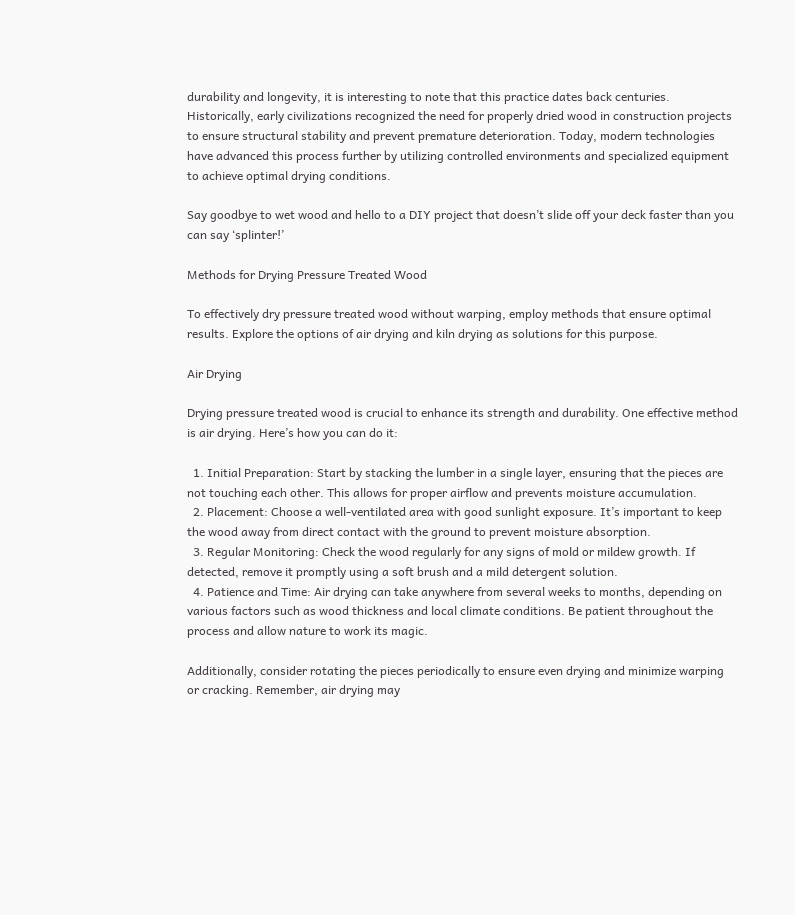durability and longevity, it is interesting to note that this practice dates back centuries. Historically, early civilizations recognized the need for properly dried wood in construction projects to ensure structural stability and prevent premature deterioration. Today, modern technologies have advanced this process further by utilizing controlled environments and specialized equipment to achieve optimal drying conditions.

Say goodbye to wet wood and hello to a DIY project that doesn’t slide off your deck faster than you can say ‘splinter!’

Methods for Drying Pressure Treated Wood

To effectively dry pressure treated wood without warping, employ methods that ensure optimal results. Explore the options of air drying and kiln drying as solutions for this purpose.

Air Drying

Drying pressure treated wood is crucial to enhance its strength and durability. One effective method is air drying. Here’s how you can do it:

  1. Initial Preparation: Start by stacking the lumber in a single layer, ensuring that the pieces are not touching each other. This allows for proper airflow and prevents moisture accumulation.
  2. Placement: Choose a well-ventilated area with good sunlight exposure. It’s important to keep the wood away from direct contact with the ground to prevent moisture absorption.
  3. Regular Monitoring: Check the wood regularly for any signs of mold or mildew growth. If detected, remove it promptly using a soft brush and a mild detergent solution.
  4. Patience and Time: Air drying can take anywhere from several weeks to months, depending on various factors such as wood thickness and local climate conditions. Be patient throughout the process and allow nature to work its magic.

Additionally, consider rotating the pieces periodically to ensure even drying and minimize warping or cracking. Remember, air drying may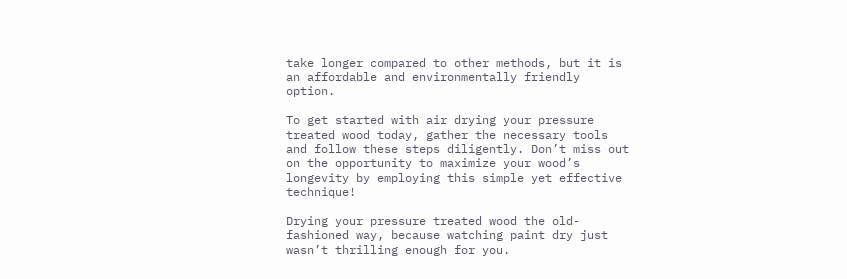take longer compared to other methods, but it is an affordable and environmentally friendly option.

To get started with air drying your pressure treated wood today, gather the necessary tools and follow these steps diligently. Don’t miss out on the opportunity to maximize your wood’s longevity by employing this simple yet effective technique!

Drying your pressure treated wood the old-fashioned way, because watching paint dry just wasn’t thrilling enough for you.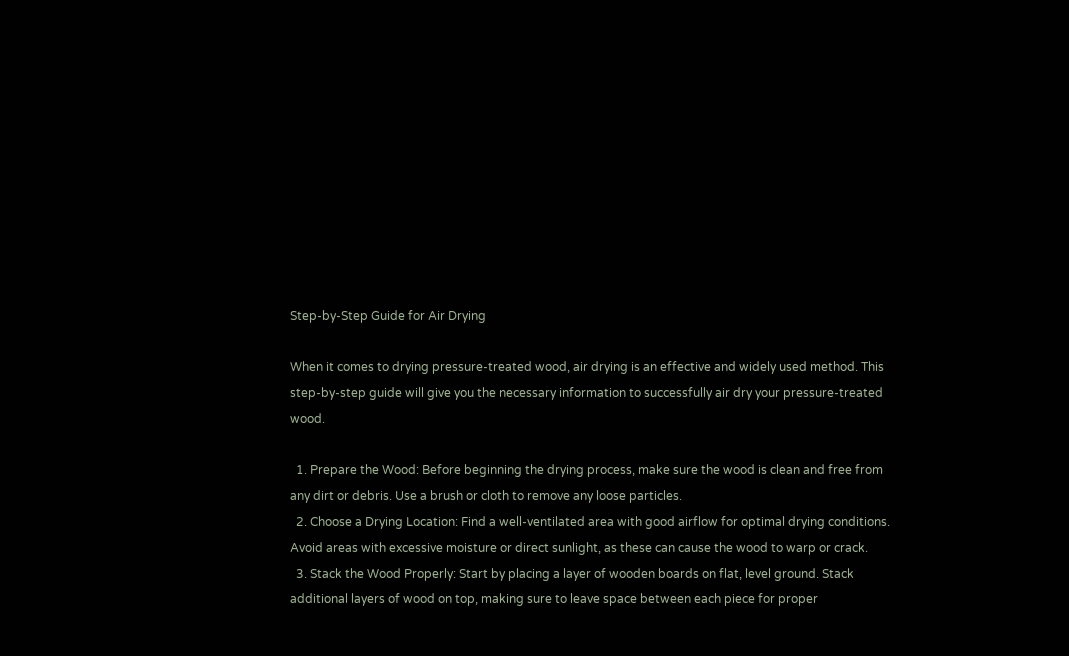Step-by-Step Guide for Air Drying

When it comes to drying pressure-treated wood, air drying is an effective and widely used method. This step-by-step guide will give you the necessary information to successfully air dry your pressure-treated wood.

  1. Prepare the Wood: Before beginning the drying process, make sure the wood is clean and free from any dirt or debris. Use a brush or cloth to remove any loose particles.
  2. Choose a Drying Location: Find a well-ventilated area with good airflow for optimal drying conditions. Avoid areas with excessive moisture or direct sunlight, as these can cause the wood to warp or crack.
  3. Stack the Wood Properly: Start by placing a layer of wooden boards on flat, level ground. Stack additional layers of wood on top, making sure to leave space between each piece for proper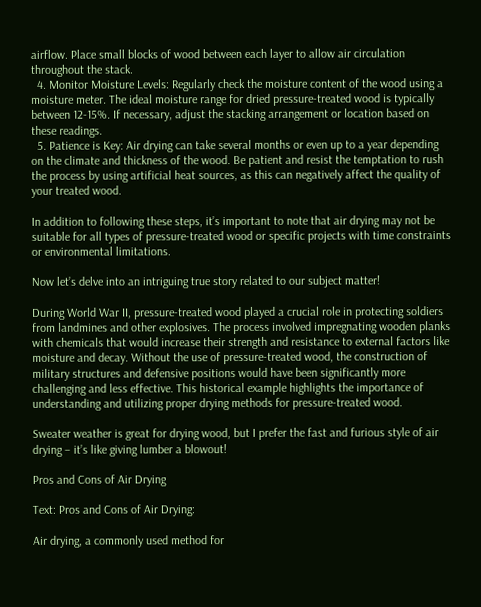airflow. Place small blocks of wood between each layer to allow air circulation throughout the stack.
  4. Monitor Moisture Levels: Regularly check the moisture content of the wood using a moisture meter. The ideal moisture range for dried pressure-treated wood is typically between 12-15%. If necessary, adjust the stacking arrangement or location based on these readings.
  5. Patience is Key: Air drying can take several months or even up to a year depending on the climate and thickness of the wood. Be patient and resist the temptation to rush the process by using artificial heat sources, as this can negatively affect the quality of your treated wood.

In addition to following these steps, it’s important to note that air drying may not be suitable for all types of pressure-treated wood or specific projects with time constraints or environmental limitations.

Now let’s delve into an intriguing true story related to our subject matter!

During World War II, pressure-treated wood played a crucial role in protecting soldiers from landmines and other explosives. The process involved impregnating wooden planks with chemicals that would increase their strength and resistance to external factors like moisture and decay. Without the use of pressure-treated wood, the construction of military structures and defensive positions would have been significantly more challenging and less effective. This historical example highlights the importance of understanding and utilizing proper drying methods for pressure-treated wood.

Sweater weather is great for drying wood, but I prefer the fast and furious style of air drying – it’s like giving lumber a blowout!

Pros and Cons of Air Drying

Text: Pros and Cons of Air Drying:

Air drying, a commonly used method for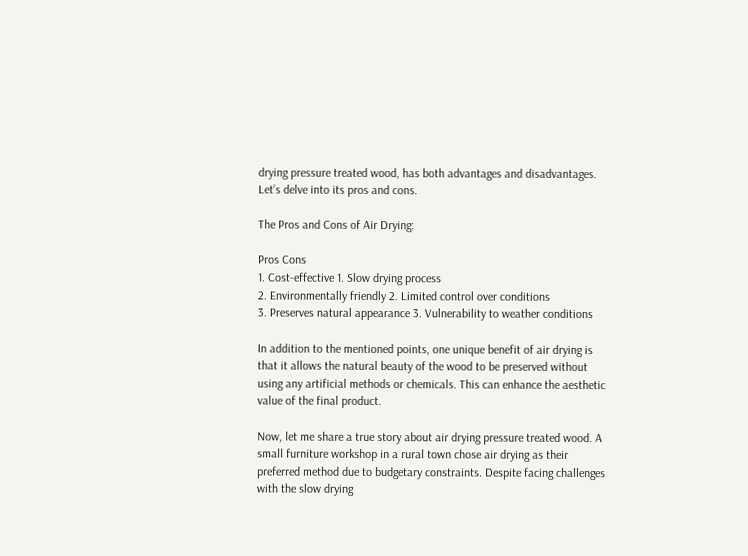drying pressure treated wood, has both advantages and disadvantages. Let’s delve into its pros and cons.

The Pros and Cons of Air Drying:

Pros Cons
1. Cost-effective 1. Slow drying process
2. Environmentally friendly 2. Limited control over conditions
3. Preserves natural appearance 3. Vulnerability to weather conditions

In addition to the mentioned points, one unique benefit of air drying is that it allows the natural beauty of the wood to be preserved without using any artificial methods or chemicals. This can enhance the aesthetic value of the final product.

Now, let me share a true story about air drying pressure treated wood. A small furniture workshop in a rural town chose air drying as their preferred method due to budgetary constraints. Despite facing challenges with the slow drying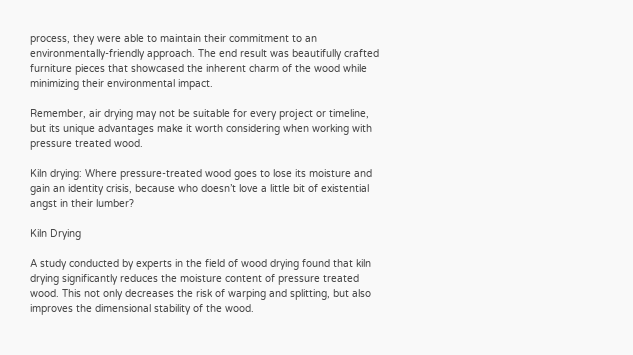process, they were able to maintain their commitment to an environmentally-friendly approach. The end result was beautifully crafted furniture pieces that showcased the inherent charm of the wood while minimizing their environmental impact.

Remember, air drying may not be suitable for every project or timeline, but its unique advantages make it worth considering when working with pressure treated wood.

Kiln drying: Where pressure-treated wood goes to lose its moisture and gain an identity crisis, because who doesn’t love a little bit of existential angst in their lumber?

Kiln Drying

A study conducted by experts in the field of wood drying found that kiln drying significantly reduces the moisture content of pressure treated wood. This not only decreases the risk of warping and splitting, but also improves the dimensional stability of the wood.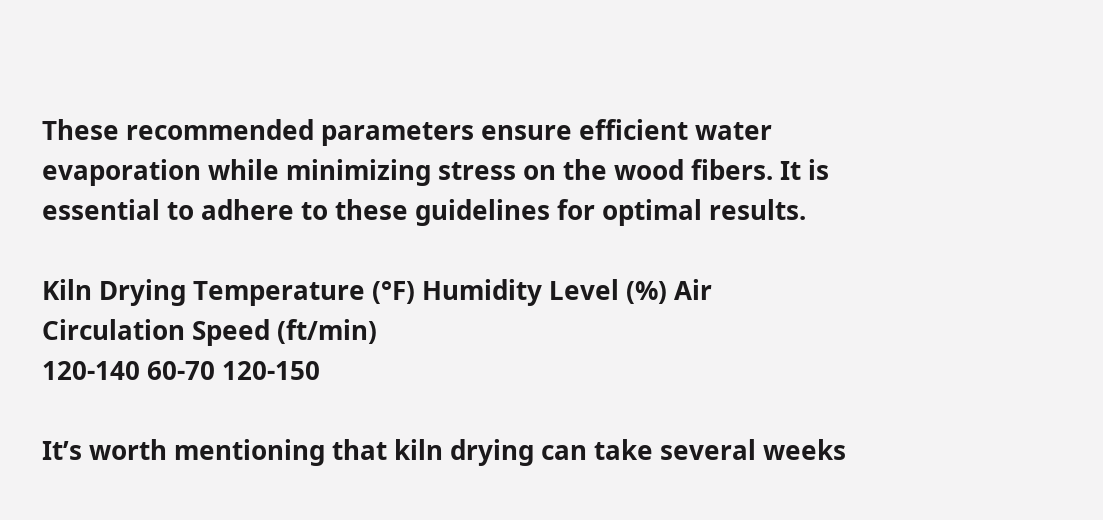These recommended parameters ensure efficient water evaporation while minimizing stress on the wood fibers. It is essential to adhere to these guidelines for optimal results.

Kiln Drying Temperature (°F) Humidity Level (%) Air Circulation Speed (ft/min)
120-140 60-70 120-150

It’s worth mentioning that kiln drying can take several weeks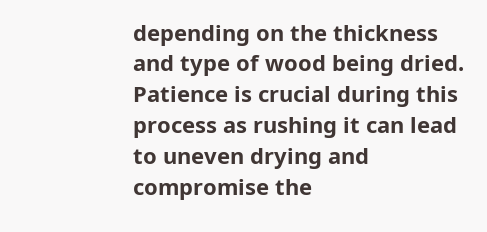depending on the thickness and type of wood being dried. Patience is crucial during this process as rushing it can lead to uneven drying and compromise the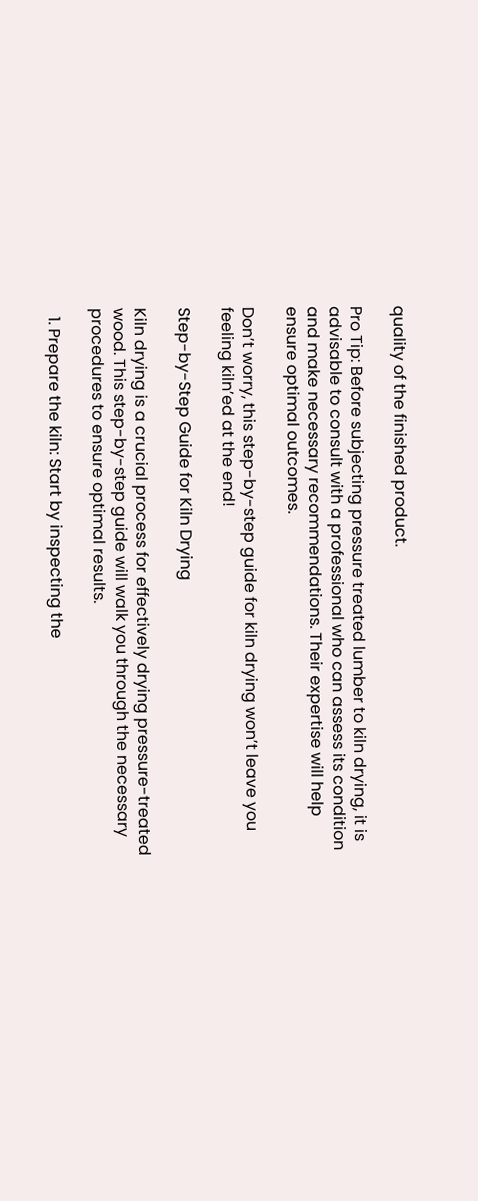quality of the finished product.

Pro Tip: Before subjecting pressure treated lumber to kiln drying, it is advisable to consult with a professional who can assess its condition and make necessary recommendations. Their expertise will help ensure optimal outcomes.

Don’t worry, this step-by-step guide for kiln drying won’t leave you feeling kiln’ed at the end!

Step-by-Step Guide for Kiln Drying

Kiln drying is a crucial process for effectively drying pressure-treated wood. This step-by-step guide will walk you through the necessary procedures to ensure optimal results.

  1. Prepare the kiln: Start by inspecting the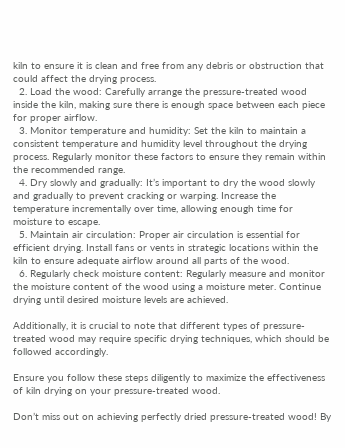kiln to ensure it is clean and free from any debris or obstruction that could affect the drying process.
  2. Load the wood: Carefully arrange the pressure-treated wood inside the kiln, making sure there is enough space between each piece for proper airflow.
  3. Monitor temperature and humidity: Set the kiln to maintain a consistent temperature and humidity level throughout the drying process. Regularly monitor these factors to ensure they remain within the recommended range.
  4. Dry slowly and gradually: It’s important to dry the wood slowly and gradually to prevent cracking or warping. Increase the temperature incrementally over time, allowing enough time for moisture to escape.
  5. Maintain air circulation: Proper air circulation is essential for efficient drying. Install fans or vents in strategic locations within the kiln to ensure adequate airflow around all parts of the wood.
  6. Regularly check moisture content: Regularly measure and monitor the moisture content of the wood using a moisture meter. Continue drying until desired moisture levels are achieved.

Additionally, it is crucial to note that different types of pressure-treated wood may require specific drying techniques, which should be followed accordingly.

Ensure you follow these steps diligently to maximize the effectiveness of kiln drying on your pressure-treated wood.

Don’t miss out on achieving perfectly dried pressure-treated wood! By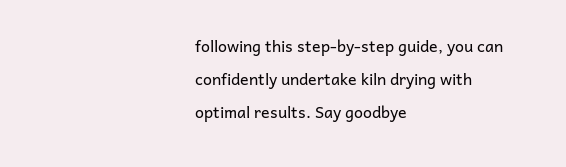following this step-by-step guide, you can confidently undertake kiln drying with optimal results. Say goodbye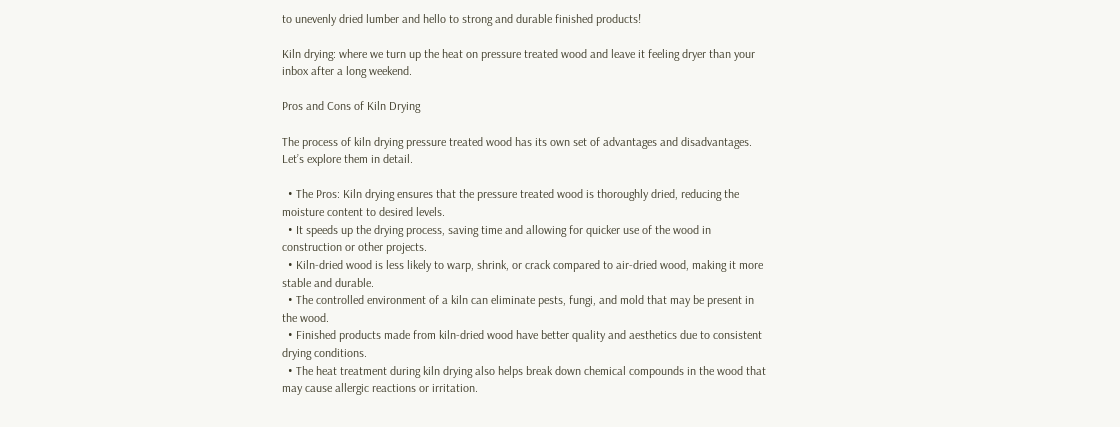to unevenly dried lumber and hello to strong and durable finished products!

Kiln drying: where we turn up the heat on pressure treated wood and leave it feeling dryer than your inbox after a long weekend.

Pros and Cons of Kiln Drying

The process of kiln drying pressure treated wood has its own set of advantages and disadvantages. Let’s explore them in detail.

  • The Pros: Kiln drying ensures that the pressure treated wood is thoroughly dried, reducing the moisture content to desired levels.
  • It speeds up the drying process, saving time and allowing for quicker use of the wood in construction or other projects.
  • Kiln-dried wood is less likely to warp, shrink, or crack compared to air-dried wood, making it more stable and durable.
  • The controlled environment of a kiln can eliminate pests, fungi, and mold that may be present in the wood.
  • Finished products made from kiln-dried wood have better quality and aesthetics due to consistent drying conditions.
  • The heat treatment during kiln drying also helps break down chemical compounds in the wood that may cause allergic reactions or irritation.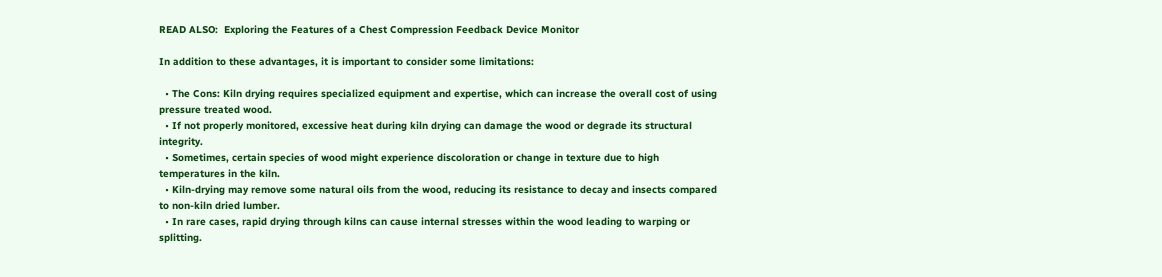READ ALSO:  Exploring the Features of a Chest Compression Feedback Device Monitor

In addition to these advantages, it is important to consider some limitations:

  • The Cons: Kiln drying requires specialized equipment and expertise, which can increase the overall cost of using pressure treated wood.
  • If not properly monitored, excessive heat during kiln drying can damage the wood or degrade its structural integrity.
  • Sometimes, certain species of wood might experience discoloration or change in texture due to high temperatures in the kiln.
  • Kiln-drying may remove some natural oils from the wood, reducing its resistance to decay and insects compared to non-kiln dried lumber.
  • In rare cases, rapid drying through kilns can cause internal stresses within the wood leading to warping or splitting.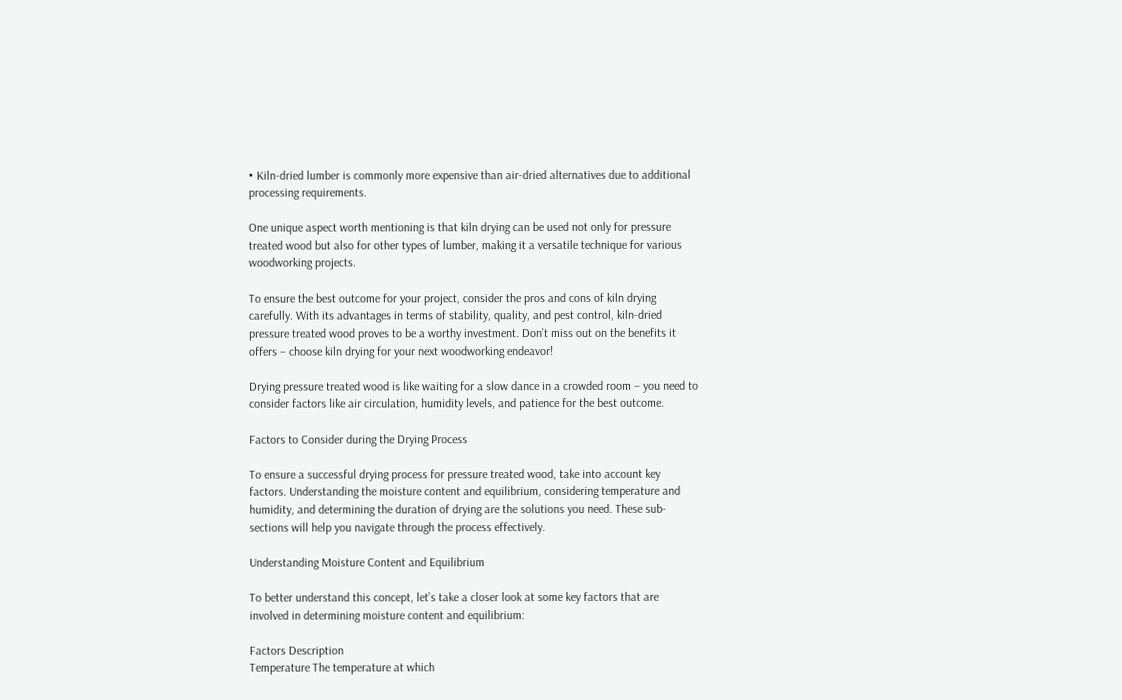• Kiln-dried lumber is commonly more expensive than air-dried alternatives due to additional processing requirements.

One unique aspect worth mentioning is that kiln drying can be used not only for pressure treated wood but also for other types of lumber, making it a versatile technique for various woodworking projects.

To ensure the best outcome for your project, consider the pros and cons of kiln drying carefully. With its advantages in terms of stability, quality, and pest control, kiln-dried pressure treated wood proves to be a worthy investment. Don’t miss out on the benefits it offers – choose kiln drying for your next woodworking endeavor!

Drying pressure treated wood is like waiting for a slow dance in a crowded room – you need to consider factors like air circulation, humidity levels, and patience for the best outcome.

Factors to Consider during the Drying Process

To ensure a successful drying process for pressure treated wood, take into account key factors. Understanding the moisture content and equilibrium, considering temperature and humidity, and determining the duration of drying are the solutions you need. These sub-sections will help you navigate through the process effectively.

Understanding Moisture Content and Equilibrium

To better understand this concept, let’s take a closer look at some key factors that are involved in determining moisture content and equilibrium:

Factors Description
Temperature The temperature at which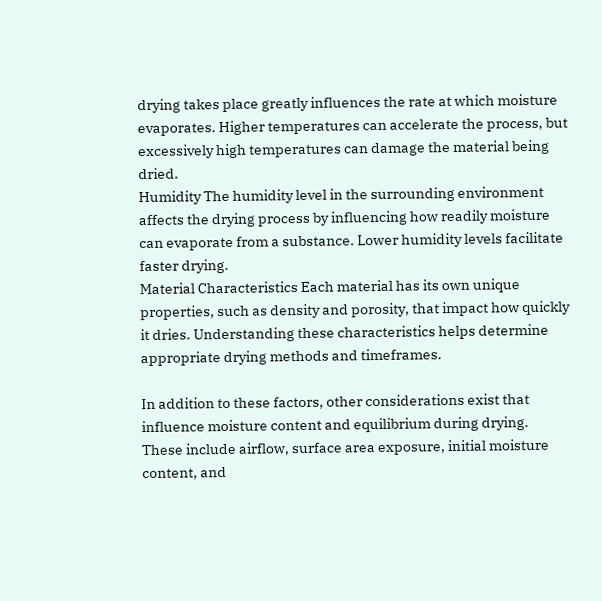drying takes place greatly influences the rate at which moisture evaporates. Higher temperatures can accelerate the process, but excessively high temperatures can damage the material being dried.
Humidity The humidity level in the surrounding environment affects the drying process by influencing how readily moisture can evaporate from a substance. Lower humidity levels facilitate faster drying.
Material Characteristics Each material has its own unique properties, such as density and porosity, that impact how quickly it dries. Understanding these characteristics helps determine appropriate drying methods and timeframes.

In addition to these factors, other considerations exist that influence moisture content and equilibrium during drying. These include airflow, surface area exposure, initial moisture content, and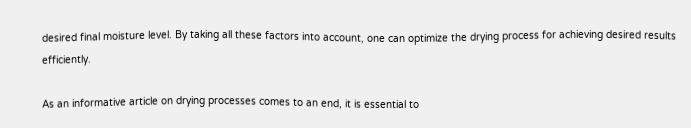desired final moisture level. By taking all these factors into account, one can optimize the drying process for achieving desired results efficiently.

As an informative article on drying processes comes to an end, it is essential to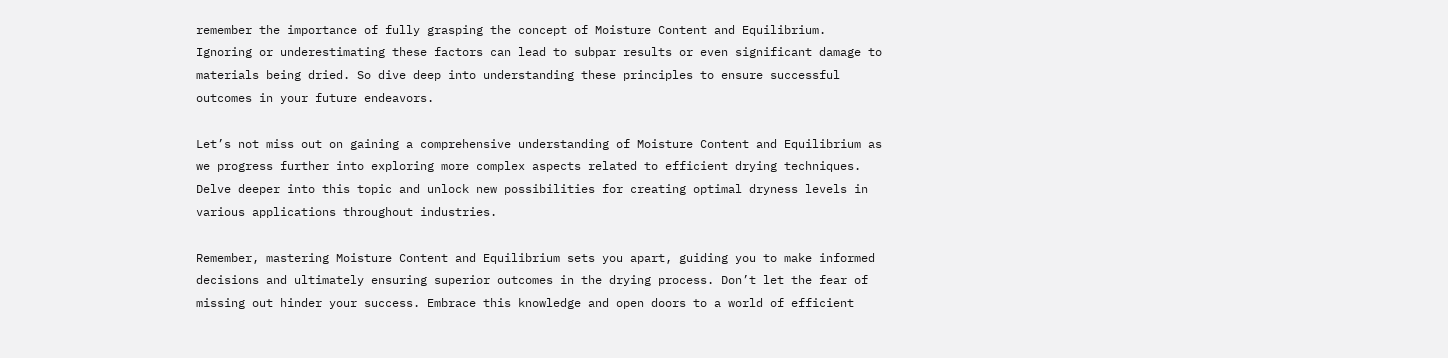remember the importance of fully grasping the concept of Moisture Content and Equilibrium. Ignoring or underestimating these factors can lead to subpar results or even significant damage to materials being dried. So dive deep into understanding these principles to ensure successful outcomes in your future endeavors.

Let’s not miss out on gaining a comprehensive understanding of Moisture Content and Equilibrium as we progress further into exploring more complex aspects related to efficient drying techniques. Delve deeper into this topic and unlock new possibilities for creating optimal dryness levels in various applications throughout industries.

Remember, mastering Moisture Content and Equilibrium sets you apart, guiding you to make informed decisions and ultimately ensuring superior outcomes in the drying process. Don’t let the fear of missing out hinder your success. Embrace this knowledge and open doors to a world of efficient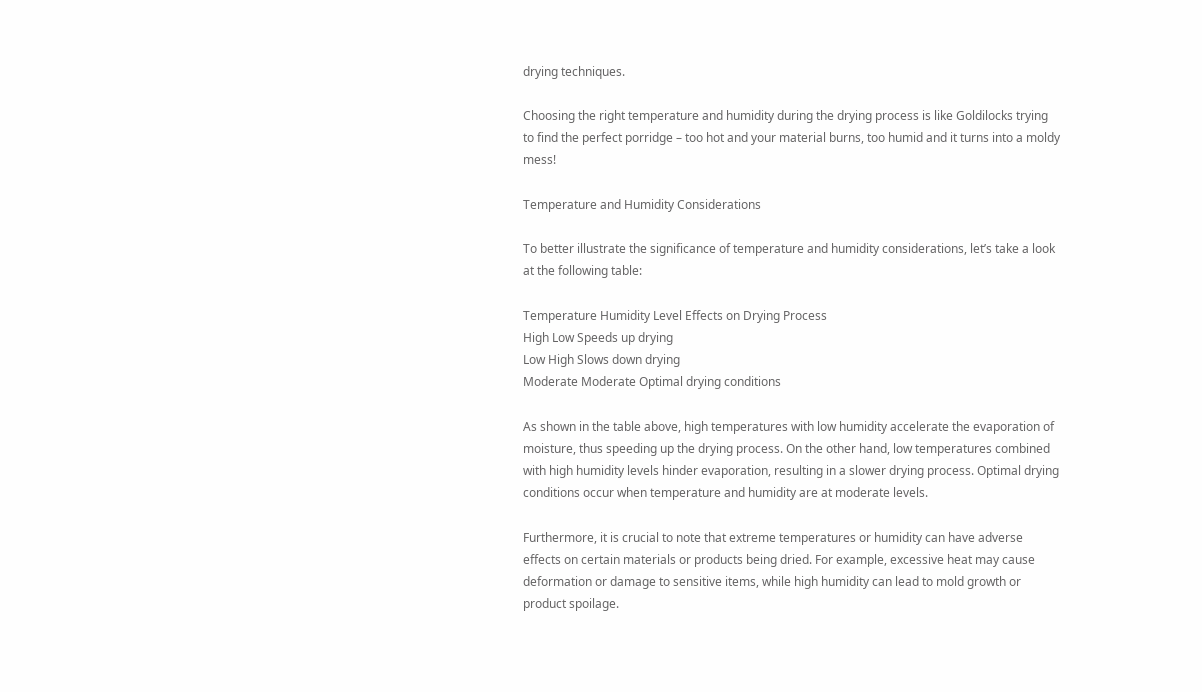drying techniques.

Choosing the right temperature and humidity during the drying process is like Goldilocks trying to find the perfect porridge – too hot and your material burns, too humid and it turns into a moldy mess!

Temperature and Humidity Considerations

To better illustrate the significance of temperature and humidity considerations, let’s take a look at the following table:

Temperature Humidity Level Effects on Drying Process
High Low Speeds up drying
Low High Slows down drying
Moderate Moderate Optimal drying conditions

As shown in the table above, high temperatures with low humidity accelerate the evaporation of moisture, thus speeding up the drying process. On the other hand, low temperatures combined with high humidity levels hinder evaporation, resulting in a slower drying process. Optimal drying conditions occur when temperature and humidity are at moderate levels.

Furthermore, it is crucial to note that extreme temperatures or humidity can have adverse effects on certain materials or products being dried. For example, excessive heat may cause deformation or damage to sensitive items, while high humidity can lead to mold growth or product spoilage.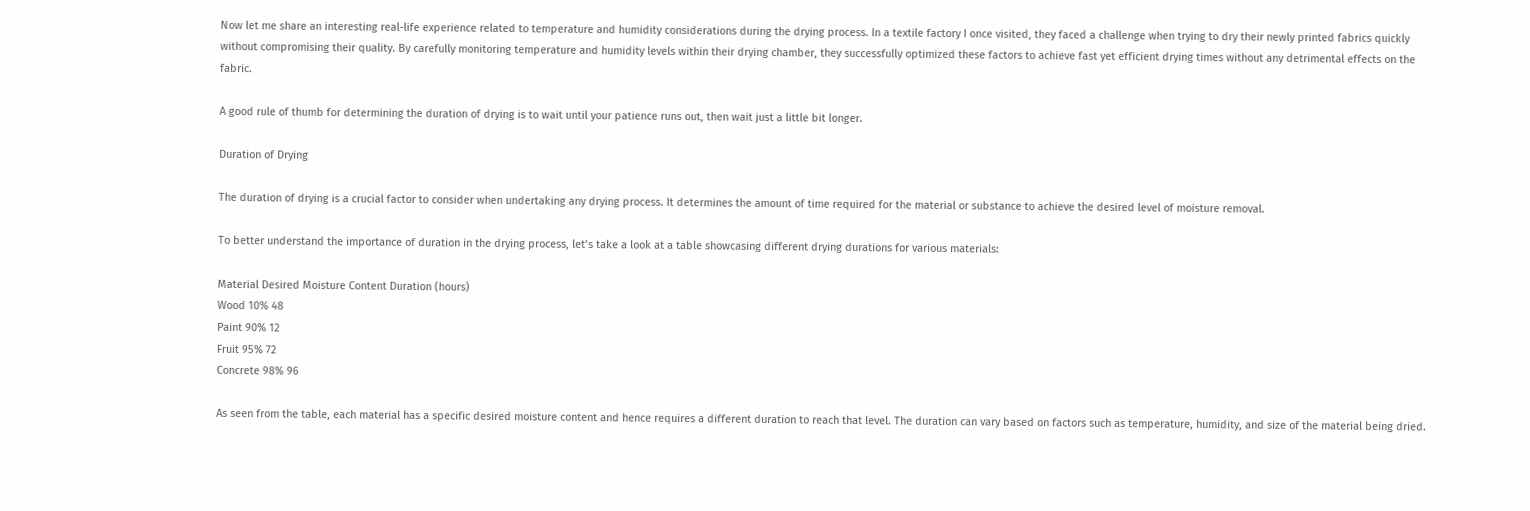Now let me share an interesting real-life experience related to temperature and humidity considerations during the drying process. In a textile factory I once visited, they faced a challenge when trying to dry their newly printed fabrics quickly without compromising their quality. By carefully monitoring temperature and humidity levels within their drying chamber, they successfully optimized these factors to achieve fast yet efficient drying times without any detrimental effects on the fabric.

A good rule of thumb for determining the duration of drying is to wait until your patience runs out, then wait just a little bit longer.

Duration of Drying

The duration of drying is a crucial factor to consider when undertaking any drying process. It determines the amount of time required for the material or substance to achieve the desired level of moisture removal.

To better understand the importance of duration in the drying process, let’s take a look at a table showcasing different drying durations for various materials:

Material Desired Moisture Content Duration (hours)
Wood 10% 48
Paint 90% 12
Fruit 95% 72
Concrete 98% 96

As seen from the table, each material has a specific desired moisture content and hence requires a different duration to reach that level. The duration can vary based on factors such as temperature, humidity, and size of the material being dried.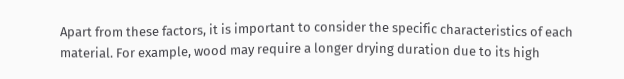Apart from these factors, it is important to consider the specific characteristics of each material. For example, wood may require a longer drying duration due to its high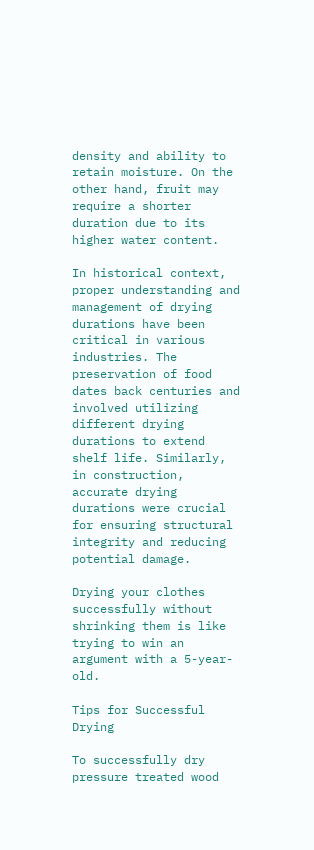density and ability to retain moisture. On the other hand, fruit may require a shorter duration due to its higher water content.

In historical context, proper understanding and management of drying durations have been critical in various industries. The preservation of food dates back centuries and involved utilizing different drying durations to extend shelf life. Similarly, in construction, accurate drying durations were crucial for ensuring structural integrity and reducing potential damage.

Drying your clothes successfully without shrinking them is like trying to win an argument with a 5-year-old.

Tips for Successful Drying

To successfully dry pressure treated wood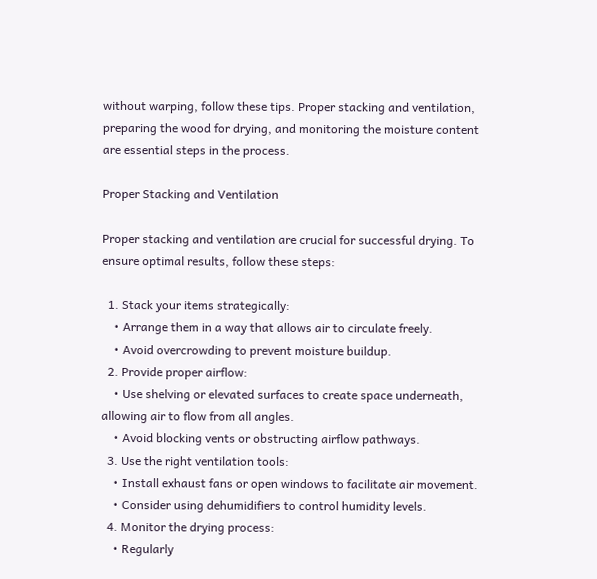without warping, follow these tips. Proper stacking and ventilation, preparing the wood for drying, and monitoring the moisture content are essential steps in the process.

Proper Stacking and Ventilation

Proper stacking and ventilation are crucial for successful drying. To ensure optimal results, follow these steps:

  1. Stack your items strategically:
    • Arrange them in a way that allows air to circulate freely.
    • Avoid overcrowding to prevent moisture buildup.
  2. Provide proper airflow:
    • Use shelving or elevated surfaces to create space underneath, allowing air to flow from all angles.
    • Avoid blocking vents or obstructing airflow pathways.
  3. Use the right ventilation tools:
    • Install exhaust fans or open windows to facilitate air movement.
    • Consider using dehumidifiers to control humidity levels.
  4. Monitor the drying process:
    • Regularly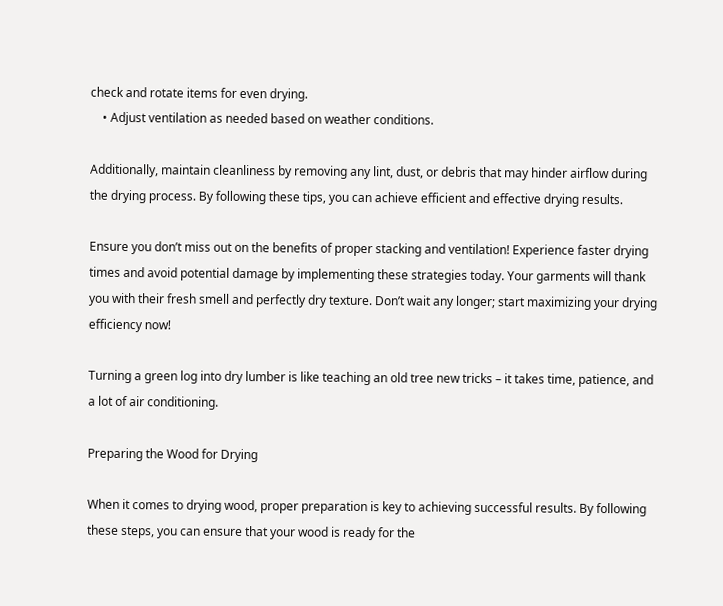check and rotate items for even drying.
    • Adjust ventilation as needed based on weather conditions.

Additionally, maintain cleanliness by removing any lint, dust, or debris that may hinder airflow during the drying process. By following these tips, you can achieve efficient and effective drying results.

Ensure you don’t miss out on the benefits of proper stacking and ventilation! Experience faster drying times and avoid potential damage by implementing these strategies today. Your garments will thank you with their fresh smell and perfectly dry texture. Don’t wait any longer; start maximizing your drying efficiency now!

Turning a green log into dry lumber is like teaching an old tree new tricks – it takes time, patience, and a lot of air conditioning.

Preparing the Wood for Drying

When it comes to drying wood, proper preparation is key to achieving successful results. By following these steps, you can ensure that your wood is ready for the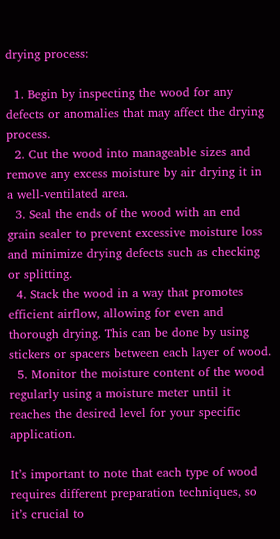drying process:

  1. Begin by inspecting the wood for any defects or anomalies that may affect the drying process.
  2. Cut the wood into manageable sizes and remove any excess moisture by air drying it in a well-ventilated area.
  3. Seal the ends of the wood with an end grain sealer to prevent excessive moisture loss and minimize drying defects such as checking or splitting.
  4. Stack the wood in a way that promotes efficient airflow, allowing for even and thorough drying. This can be done by using stickers or spacers between each layer of wood.
  5. Monitor the moisture content of the wood regularly using a moisture meter until it reaches the desired level for your specific application.

It’s important to note that each type of wood requires different preparation techniques, so it’s crucial to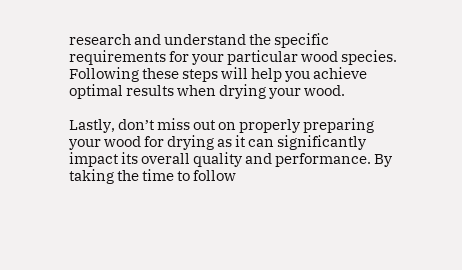research and understand the specific requirements for your particular wood species. Following these steps will help you achieve optimal results when drying your wood.

Lastly, don’t miss out on properly preparing your wood for drying as it can significantly impact its overall quality and performance. By taking the time to follow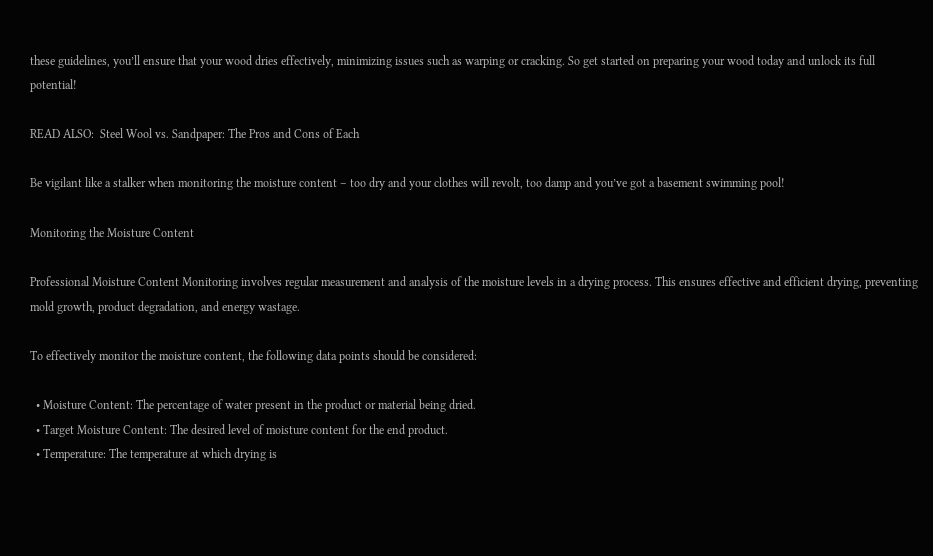these guidelines, you’ll ensure that your wood dries effectively, minimizing issues such as warping or cracking. So get started on preparing your wood today and unlock its full potential!

READ ALSO:  Steel Wool vs. Sandpaper: The Pros and Cons of Each

Be vigilant like a stalker when monitoring the moisture content – too dry and your clothes will revolt, too damp and you’ve got a basement swimming pool!

Monitoring the Moisture Content

Professional Moisture Content Monitoring involves regular measurement and analysis of the moisture levels in a drying process. This ensures effective and efficient drying, preventing mold growth, product degradation, and energy wastage.

To effectively monitor the moisture content, the following data points should be considered:

  • Moisture Content: The percentage of water present in the product or material being dried.
  • Target Moisture Content: The desired level of moisture content for the end product.
  • Temperature: The temperature at which drying is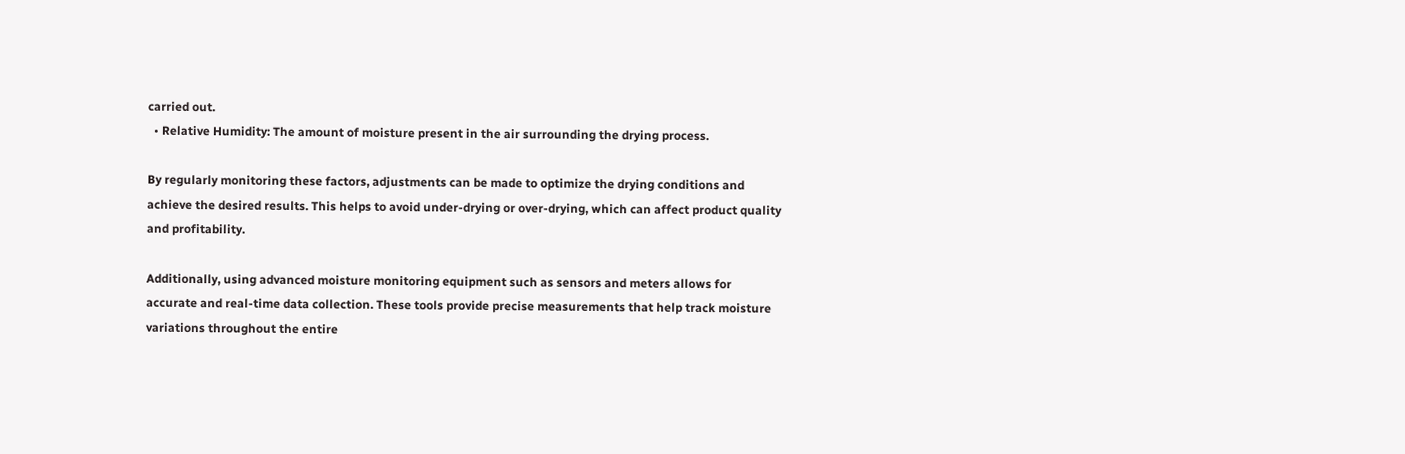carried out.
  • Relative Humidity: The amount of moisture present in the air surrounding the drying process.

By regularly monitoring these factors, adjustments can be made to optimize the drying conditions and achieve the desired results. This helps to avoid under-drying or over-drying, which can affect product quality and profitability.

Additionally, using advanced moisture monitoring equipment such as sensors and meters allows for accurate and real-time data collection. These tools provide precise measurements that help track moisture variations throughout the entire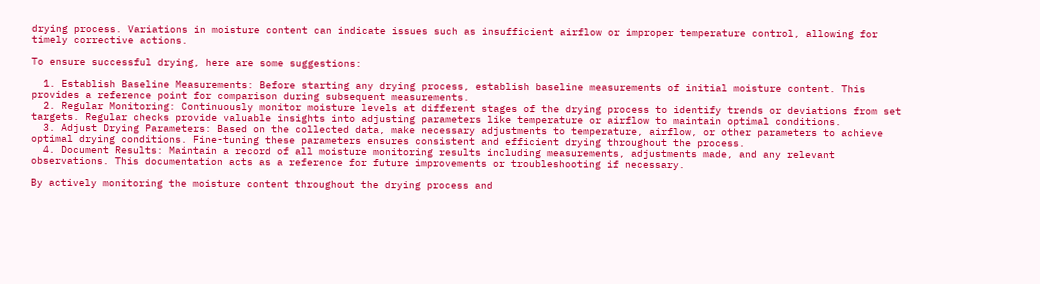drying process. Variations in moisture content can indicate issues such as insufficient airflow or improper temperature control, allowing for timely corrective actions.

To ensure successful drying, here are some suggestions:

  1. Establish Baseline Measurements: Before starting any drying process, establish baseline measurements of initial moisture content. This provides a reference point for comparison during subsequent measurements.
  2. Regular Monitoring: Continuously monitor moisture levels at different stages of the drying process to identify trends or deviations from set targets. Regular checks provide valuable insights into adjusting parameters like temperature or airflow to maintain optimal conditions.
  3. Adjust Drying Parameters: Based on the collected data, make necessary adjustments to temperature, airflow, or other parameters to achieve optimal drying conditions. Fine-tuning these parameters ensures consistent and efficient drying throughout the process.
  4. Document Results: Maintain a record of all moisture monitoring results including measurements, adjustments made, and any relevant observations. This documentation acts as a reference for future improvements or troubleshooting if necessary.

By actively monitoring the moisture content throughout the drying process and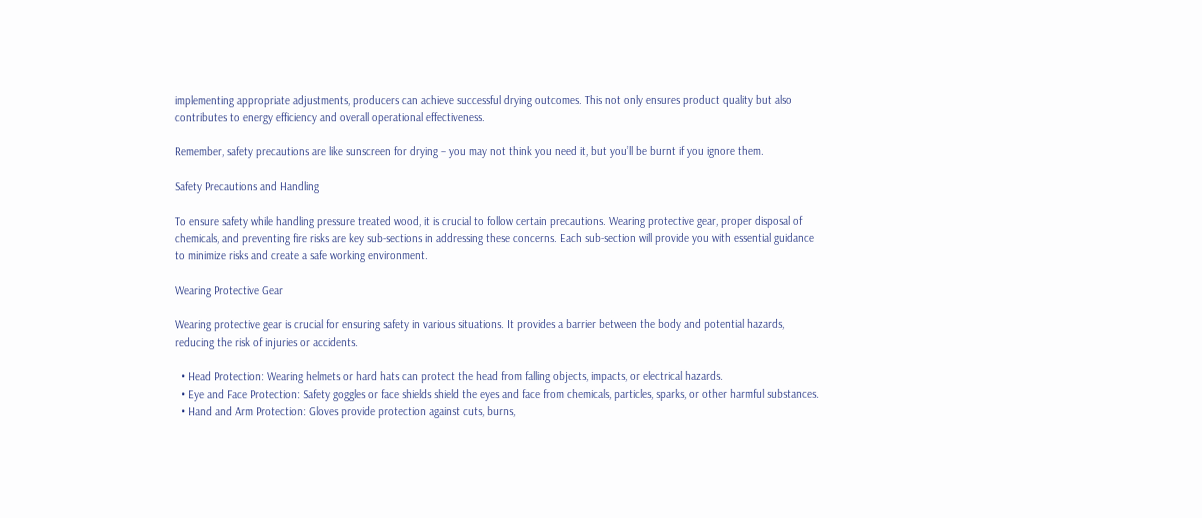implementing appropriate adjustments, producers can achieve successful drying outcomes. This not only ensures product quality but also contributes to energy efficiency and overall operational effectiveness.

Remember, safety precautions are like sunscreen for drying – you may not think you need it, but you’ll be burnt if you ignore them.

Safety Precautions and Handling

To ensure safety while handling pressure treated wood, it is crucial to follow certain precautions. Wearing protective gear, proper disposal of chemicals, and preventing fire risks are key sub-sections in addressing these concerns. Each sub-section will provide you with essential guidance to minimize risks and create a safe working environment.

Wearing Protective Gear

Wearing protective gear is crucial for ensuring safety in various situations. It provides a barrier between the body and potential hazards, reducing the risk of injuries or accidents.

  • Head Protection: Wearing helmets or hard hats can protect the head from falling objects, impacts, or electrical hazards.
  • Eye and Face Protection: Safety goggles or face shields shield the eyes and face from chemicals, particles, sparks, or other harmful substances.
  • Hand and Arm Protection: Gloves provide protection against cuts, burns,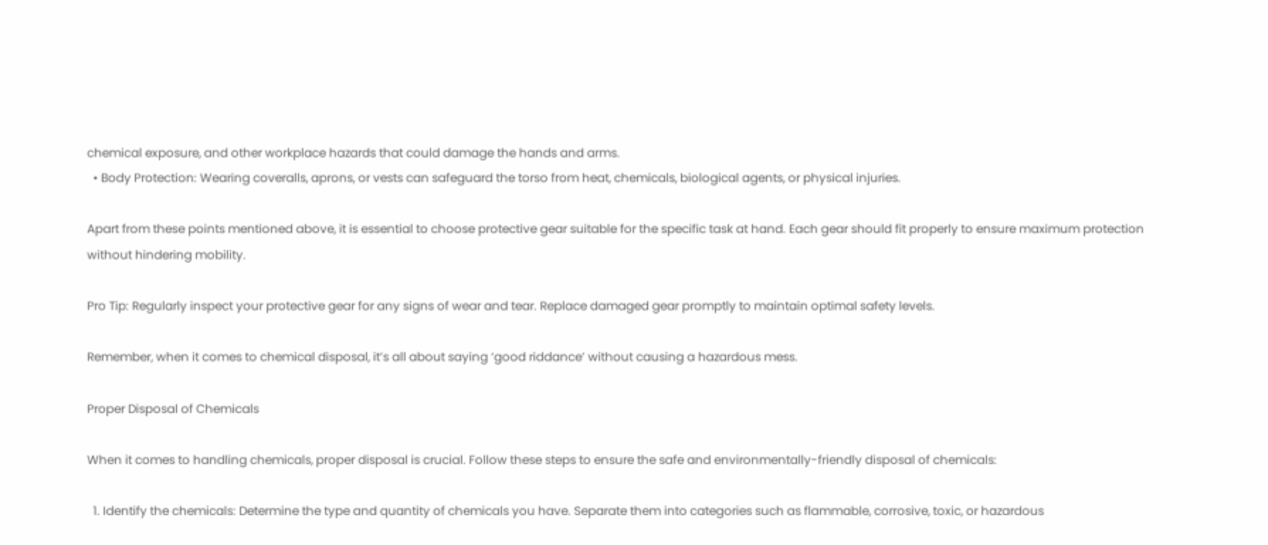chemical exposure, and other workplace hazards that could damage the hands and arms.
  • Body Protection: Wearing coveralls, aprons, or vests can safeguard the torso from heat, chemicals, biological agents, or physical injuries.

Apart from these points mentioned above, it is essential to choose protective gear suitable for the specific task at hand. Each gear should fit properly to ensure maximum protection without hindering mobility.

Pro Tip: Regularly inspect your protective gear for any signs of wear and tear. Replace damaged gear promptly to maintain optimal safety levels.

Remember, when it comes to chemical disposal, it’s all about saying ‘good riddance’ without causing a hazardous mess.

Proper Disposal of Chemicals

When it comes to handling chemicals, proper disposal is crucial. Follow these steps to ensure the safe and environmentally-friendly disposal of chemicals:

  1. Identify the chemicals: Determine the type and quantity of chemicals you have. Separate them into categories such as flammable, corrosive, toxic, or hazardous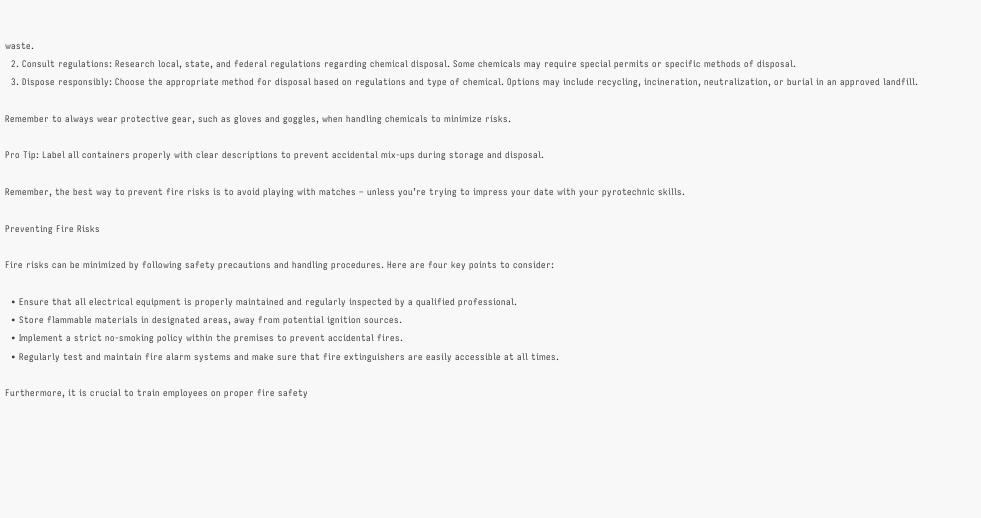waste.
  2. Consult regulations: Research local, state, and federal regulations regarding chemical disposal. Some chemicals may require special permits or specific methods of disposal.
  3. Dispose responsibly: Choose the appropriate method for disposal based on regulations and type of chemical. Options may include recycling, incineration, neutralization, or burial in an approved landfill.

Remember to always wear protective gear, such as gloves and goggles, when handling chemicals to minimize risks.

Pro Tip: Label all containers properly with clear descriptions to prevent accidental mix-ups during storage and disposal.

Remember, the best way to prevent fire risks is to avoid playing with matches – unless you’re trying to impress your date with your pyrotechnic skills.

Preventing Fire Risks

Fire risks can be minimized by following safety precautions and handling procedures. Here are four key points to consider:

  • Ensure that all electrical equipment is properly maintained and regularly inspected by a qualified professional.
  • Store flammable materials in designated areas, away from potential ignition sources.
  • Implement a strict no-smoking policy within the premises to prevent accidental fires.
  • Regularly test and maintain fire alarm systems and make sure that fire extinguishers are easily accessible at all times.

Furthermore, it is crucial to train employees on proper fire safety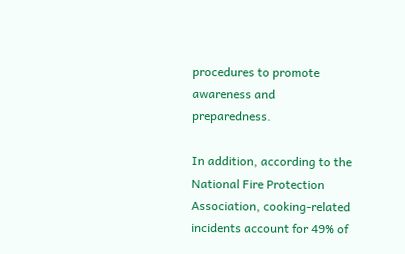procedures to promote awareness and preparedness.

In addition, according to the National Fire Protection Association, cooking-related incidents account for 49% of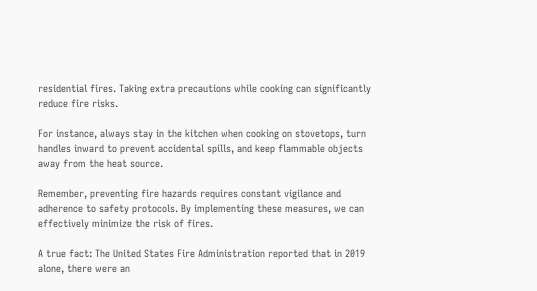residential fires. Taking extra precautions while cooking can significantly reduce fire risks.

For instance, always stay in the kitchen when cooking on stovetops, turn handles inward to prevent accidental spills, and keep flammable objects away from the heat source.

Remember, preventing fire hazards requires constant vigilance and adherence to safety protocols. By implementing these measures, we can effectively minimize the risk of fires.

A true fact: The United States Fire Administration reported that in 2019 alone, there were an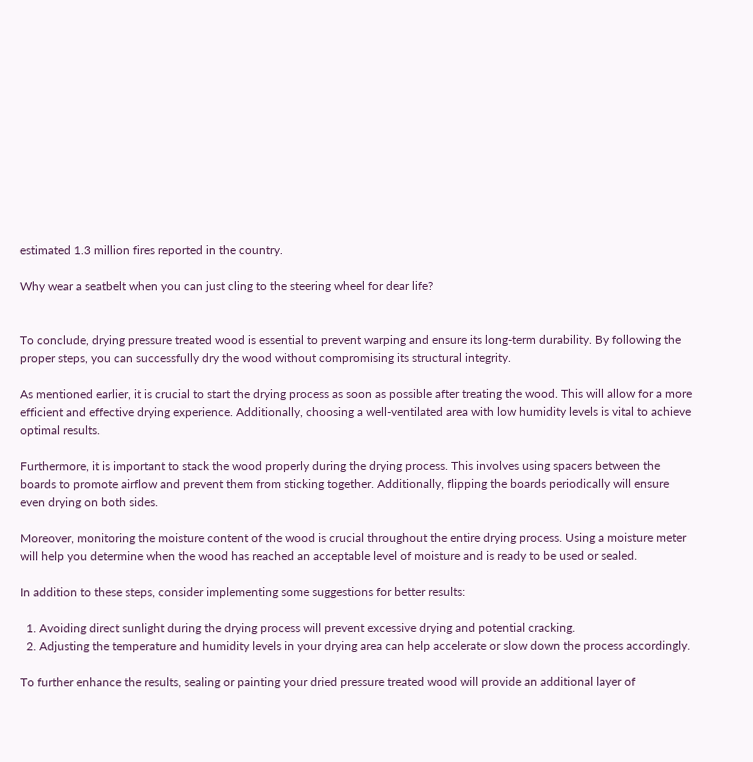estimated 1.3 million fires reported in the country.

Why wear a seatbelt when you can just cling to the steering wheel for dear life?


To conclude, drying pressure treated wood is essential to prevent warping and ensure its long-term durability. By following the proper steps, you can successfully dry the wood without compromising its structural integrity.

As mentioned earlier, it is crucial to start the drying process as soon as possible after treating the wood. This will allow for a more efficient and effective drying experience. Additionally, choosing a well-ventilated area with low humidity levels is vital to achieve optimal results.

Furthermore, it is important to stack the wood properly during the drying process. This involves using spacers between the boards to promote airflow and prevent them from sticking together. Additionally, flipping the boards periodically will ensure even drying on both sides.

Moreover, monitoring the moisture content of the wood is crucial throughout the entire drying process. Using a moisture meter will help you determine when the wood has reached an acceptable level of moisture and is ready to be used or sealed.

In addition to these steps, consider implementing some suggestions for better results:

  1. Avoiding direct sunlight during the drying process will prevent excessive drying and potential cracking.
  2. Adjusting the temperature and humidity levels in your drying area can help accelerate or slow down the process accordingly.

To further enhance the results, sealing or painting your dried pressure treated wood will provide an additional layer of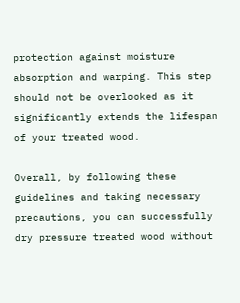protection against moisture absorption and warping. This step should not be overlooked as it significantly extends the lifespan of your treated wood.

Overall, by following these guidelines and taking necessary precautions, you can successfully dry pressure treated wood without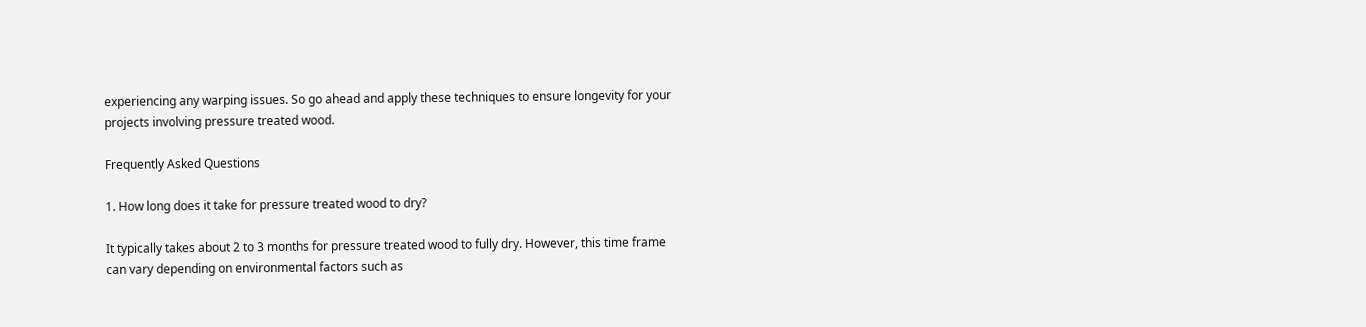experiencing any warping issues. So go ahead and apply these techniques to ensure longevity for your projects involving pressure treated wood.

Frequently Asked Questions

1. How long does it take for pressure treated wood to dry?

It typically takes about 2 to 3 months for pressure treated wood to fully dry. However, this time frame can vary depending on environmental factors such as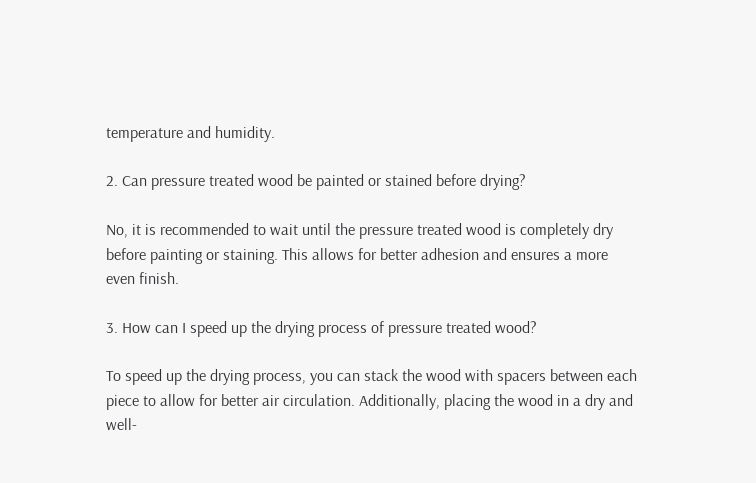temperature and humidity.

2. Can pressure treated wood be painted or stained before drying?

No, it is recommended to wait until the pressure treated wood is completely dry before painting or staining. This allows for better adhesion and ensures a more even finish.

3. How can I speed up the drying process of pressure treated wood?

To speed up the drying process, you can stack the wood with spacers between each piece to allow for better air circulation. Additionally, placing the wood in a dry and well-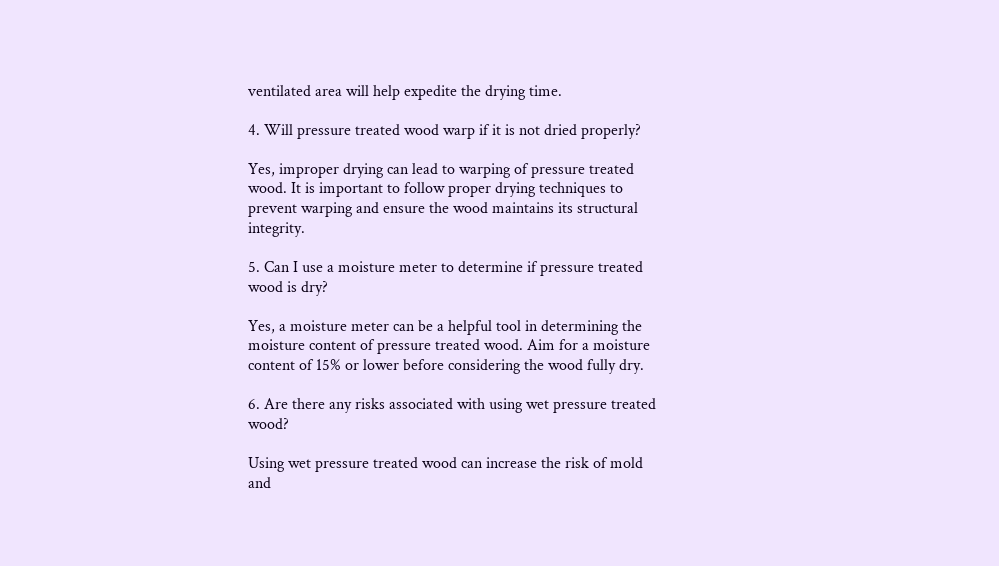ventilated area will help expedite the drying time.

4. Will pressure treated wood warp if it is not dried properly?

Yes, improper drying can lead to warping of pressure treated wood. It is important to follow proper drying techniques to prevent warping and ensure the wood maintains its structural integrity.

5. Can I use a moisture meter to determine if pressure treated wood is dry?

Yes, a moisture meter can be a helpful tool in determining the moisture content of pressure treated wood. Aim for a moisture content of 15% or lower before considering the wood fully dry.

6. Are there any risks associated with using wet pressure treated wood?

Using wet pressure treated wood can increase the risk of mold and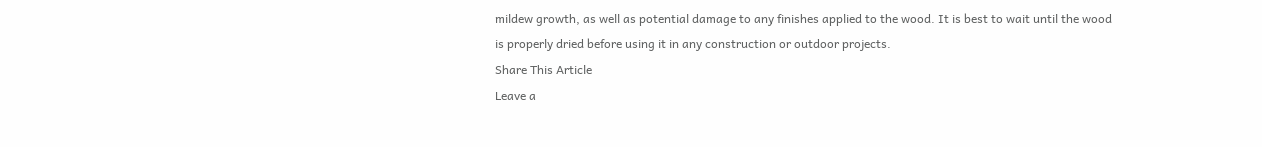mildew growth, as well as potential damage to any finishes applied to the wood. It is best to wait until the wood is properly dried before using it in any construction or outdoor projects.
Share This Article
Leave a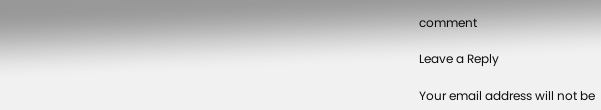comment

Leave a Reply

Your email address will not be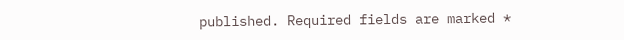published. Required fields are marked *